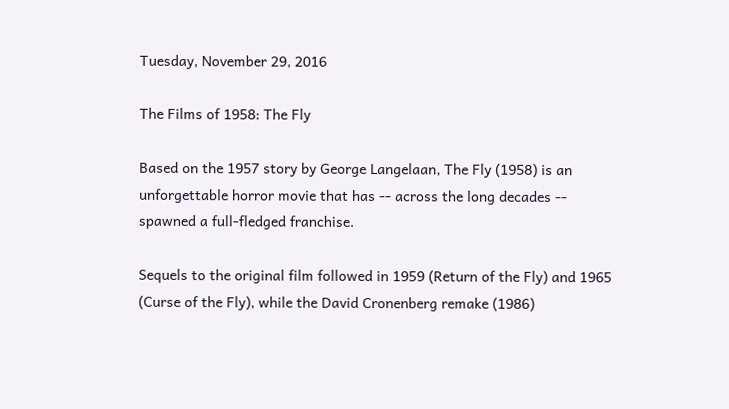Tuesday, November 29, 2016

The Films of 1958: The Fly

Based on the 1957 story by George Langelaan, The Fly (1958) is an unforgettable horror movie that has -- across the long decades -- spawned a full-fledged franchise.

Sequels to the original film followed in 1959 (Return of the Fly) and 1965 (Curse of the Fly), while the David Cronenberg remake (1986)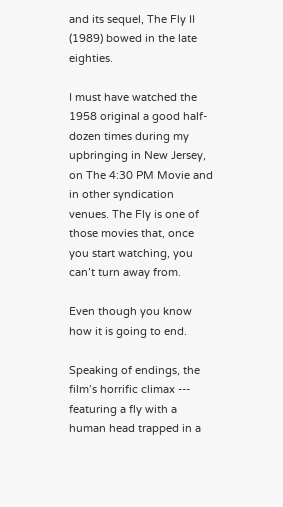and its sequel, The Fly II (1989) bowed in the late eighties.

I must have watched the 1958 original a good half-dozen times during my upbringing in New Jersey, on The 4:30 PM Movie and in other syndication venues. The Fly is one of those movies that, once you start watching, you can’t turn away from.

Even though you know how it is going to end.

Speaking of endings, the film’s horrific climax --- featuring a fly with a human head trapped in a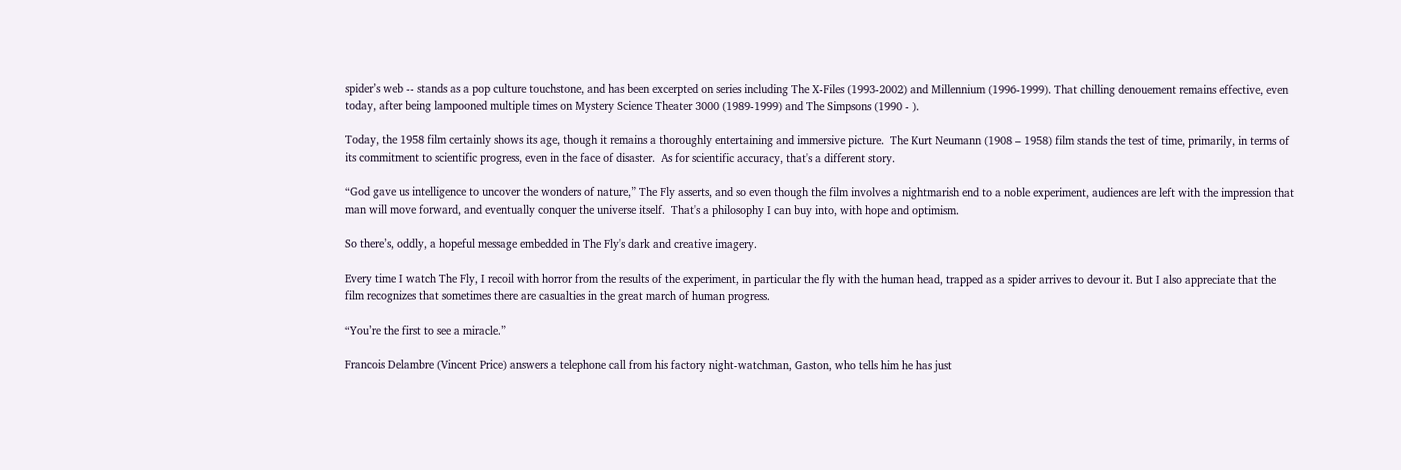spider’s web -- stands as a pop culture touchstone, and has been excerpted on series including The X-Files (1993-2002) and Millennium (1996-1999). That chilling denouement remains effective, even today, after being lampooned multiple times on Mystery Science Theater 3000 (1989-1999) and The Simpsons (1990 - ).

Today, the 1958 film certainly shows its age, though it remains a thoroughly entertaining and immersive picture.  The Kurt Neumann (1908 – 1958) film stands the test of time, primarily, in terms of its commitment to scientific progress, even in the face of disaster.  As for scientific accuracy, that's a different story.

“God gave us intelligence to uncover the wonders of nature,” The Fly asserts, and so even though the film involves a nightmarish end to a noble experiment, audiences are left with the impression that man will move forward, and eventually conquer the universe itself.  That's a philosophy I can buy into, with hope and optimism.

So there’s, oddly, a hopeful message embedded in The Fly's dark and creative imagery.

Every time I watch The Fly, I recoil with horror from the results of the experiment, in particular the fly with the human head, trapped as a spider arrives to devour it. But I also appreciate that the film recognizes that sometimes there are casualties in the great march of human progress.

“You’re the first to see a miracle.”

Francois Delambre (Vincent Price) answers a telephone call from his factory night-watchman, Gaston, who tells him he has just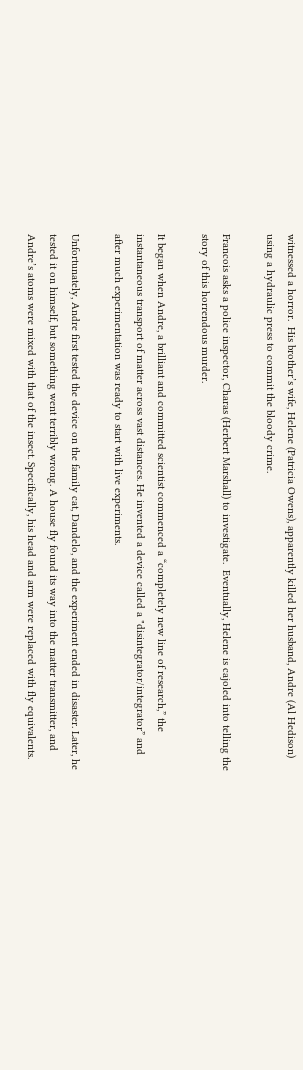witnessed a horror.  His brother’s wife, Helene (Patricia Owens), apparently killed her husband, Andre (Al Hedison) using a hydraulic press to commit the bloody crime.

Francois asks a police inspector, Charas (Herbert Marshall) to investigate.  Eventually, Helene is cajoled into telling the story of this horrendous murder.

It began when Andre, a brilliant and committed scientist commenced a “completely new line of research,” the instantaneous transport of matter across vast distances. He invented a device called a "disintegrator/integrator” and after much experimentation was ready to start with live experiments.

Unfortunately, Andre first tested the device on the family cat, Dandelo, and the experiment ended in disaster. Later, he tested it on himself, but something went terribly wrong. A house fly found its way into the matter transmitter, and Andre’s atoms were mixed with that of the insect. Specifically, his head and arm were replaced with fly equivalents.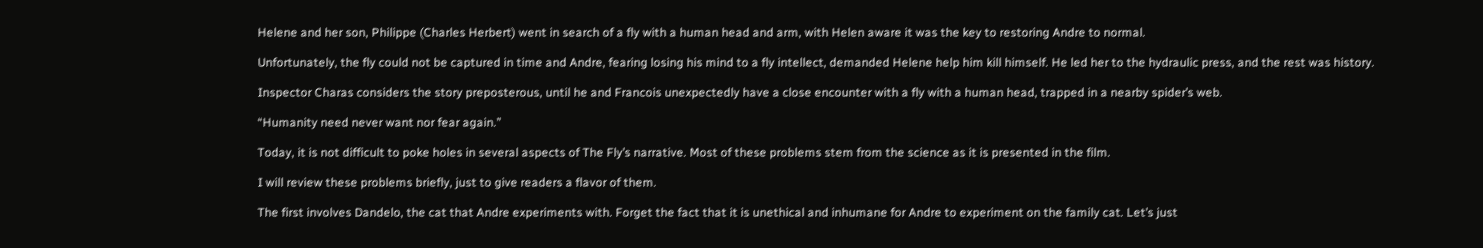Helene and her son, Philippe (Charles Herbert) went in search of a fly with a human head and arm, with Helen aware it was the key to restoring Andre to normal.

Unfortunately, the fly could not be captured in time and Andre, fearing losing his mind to a fly intellect, demanded Helene help him kill himself. He led her to the hydraulic press, and the rest was history.

Inspector Charas considers the story preposterous, until he and Francois unexpectedly have a close encounter with a fly with a human head, trapped in a nearby spider’s web.

“Humanity need never want nor fear again.”

Today, it is not difficult to poke holes in several aspects of The Fly’s narrative. Most of these problems stem from the science as it is presented in the film.

I will review these problems briefly, just to give readers a flavor of them.

The first involves Dandelo, the cat that Andre experiments with. Forget the fact that it is unethical and inhumane for Andre to experiment on the family cat. Let’s just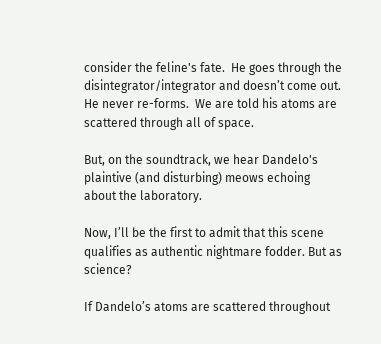consider the feline's fate.  He goes through the disintegrator/integrator and doesn’t come out. He never re-forms.  We are told his atoms are scattered through all of space.

But, on the soundtrack, we hear Dandelo's plaintive (and disturbing) meows echoing about the laboratory.

Now, I’ll be the first to admit that this scene qualifies as authentic nightmare fodder. But as science?

If Dandelo’s atoms are scattered throughout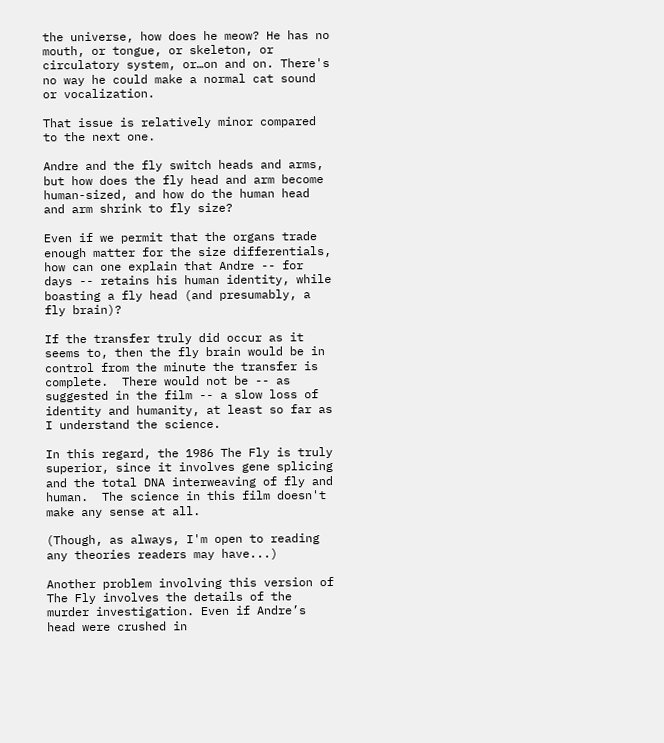the universe, how does he meow? He has no mouth, or tongue, or skeleton, or circulatory system, or…on and on. There's no way he could make a normal cat sound or vocalization.

That issue is relatively minor compared to the next one.

Andre and the fly switch heads and arms, but how does the fly head and arm become human-sized, and how do the human head and arm shrink to fly size?

Even if we permit that the organs trade enough matter for the size differentials, how can one explain that Andre -- for days -- retains his human identity, while boasting a fly head (and presumably, a fly brain)?

If the transfer truly did occur as it seems to, then the fly brain would be in control from the minute the transfer is complete.  There would not be -- as suggested in the film -- a slow loss of identity and humanity, at least so far as I understand the science.

In this regard, the 1986 The Fly is truly superior, since it involves gene splicing and the total DNA interweaving of fly and human.  The science in this film doesn't make any sense at all.

(Though, as always, I'm open to reading any theories readers may have...)

Another problem involving this version of The Fly involves the details of the murder investigation. Even if Andre’s head were crushed in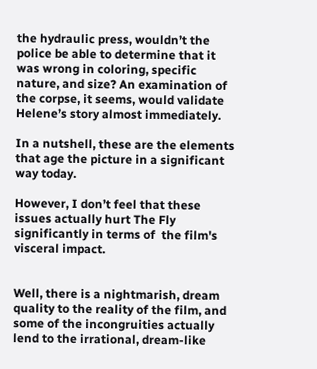the hydraulic press, wouldn’t the police be able to determine that it was wrong in coloring, specific nature, and size? An examination of the corpse, it seems, would validate Helene’s story almost immediately.

In a nutshell, these are the elements that age the picture in a significant way today.

However, I don’t feel that these issues actually hurt The Fly significantly in terms of  the film's visceral impact.


Well, there is a nightmarish, dream quality to the reality of the film, and some of the incongruities actually lend to the irrational, dream-like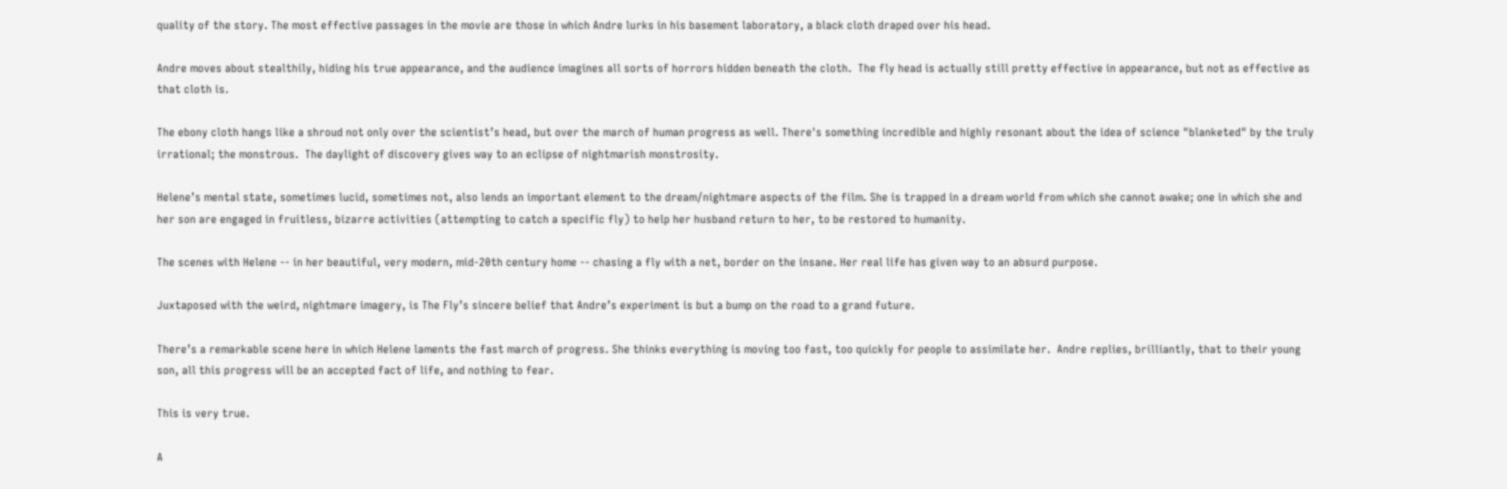quality of the story. The most effective passages in the movie are those in which Andre lurks in his basement laboratory, a black cloth draped over his head.

Andre moves about stealthily, hiding his true appearance, and the audience imagines all sorts of horrors hidden beneath the cloth.  The fly head is actually still pretty effective in appearance, but not as effective as that cloth is.

The ebony cloth hangs like a shroud not only over the scientist’s head, but over the march of human progress as well. There's something incredible and highly resonant about the idea of science "blanketed" by the truly irrational; the monstrous.  The daylight of discovery gives way to an eclipse of nightmarish monstrosity.

Helene’s mental state, sometimes lucid, sometimes not, also lends an important element to the dream/nightmare aspects of the film. She is trapped in a dream world from which she cannot awake; one in which she and her son are engaged in fruitless, bizarre activities (attempting to catch a specific fly) to help her husband return to her, to be restored to humanity.

The scenes with Helene -- in her beautiful, very modern, mid-20th century home -- chasing a fly with a net, border on the insane. Her real life has given way to an absurd purpose.

Juxtaposed with the weird, nightmare imagery, is The Fly’s sincere belief that Andre’s experiment is but a bump on the road to a grand future.

There’s a remarkable scene here in which Helene laments the fast march of progress. She thinks everything is moving too fast, too quickly for people to assimilate her.  Andre replies, brilliantly, that to their young son, all this progress will be an accepted fact of life, and nothing to fear.

This is very true.

A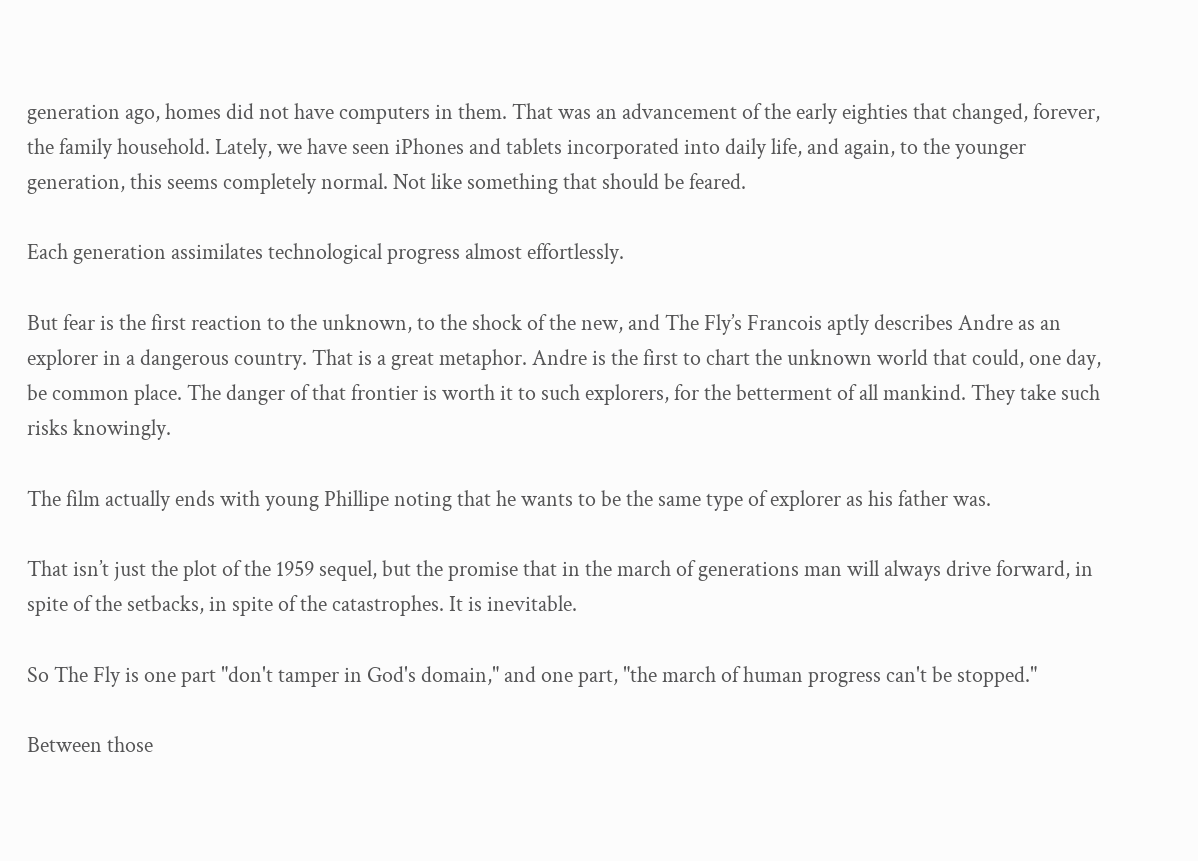generation ago, homes did not have computers in them. That was an advancement of the early eighties that changed, forever, the family household. Lately, we have seen iPhones and tablets incorporated into daily life, and again, to the younger generation, this seems completely normal. Not like something that should be feared.

Each generation assimilates technological progress almost effortlessly.

But fear is the first reaction to the unknown, to the shock of the new, and The Fly’s Francois aptly describes Andre as an explorer in a dangerous country. That is a great metaphor. Andre is the first to chart the unknown world that could, one day, be common place. The danger of that frontier is worth it to such explorers, for the betterment of all mankind. They take such risks knowingly.

The film actually ends with young Phillipe noting that he wants to be the same type of explorer as his father was.

That isn’t just the plot of the 1959 sequel, but the promise that in the march of generations man will always drive forward, in spite of the setbacks, in spite of the catastrophes. It is inevitable.

So The Fly is one part "don't tamper in God's domain," and one part, "the march of human progress can't be stopped."

Between those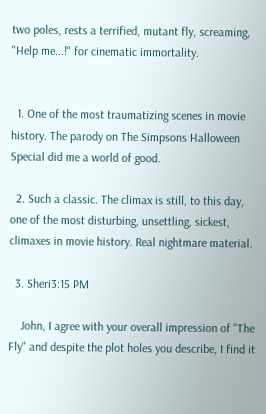two poles, rests a terrified, mutant fly, screaming, "Help me...!" for cinematic immortality.


  1. One of the most traumatizing scenes in movie history. The parody on The Simpsons Halloween Special did me a world of good.

  2. Such a classic. The climax is still, to this day, one of the most disturbing, unsettling, sickest, climaxes in movie history. Real nightmare material.

  3. Sheri3:15 PM

    John, I agree with your overall impression of "The Fly" and despite the plot holes you describe, I find it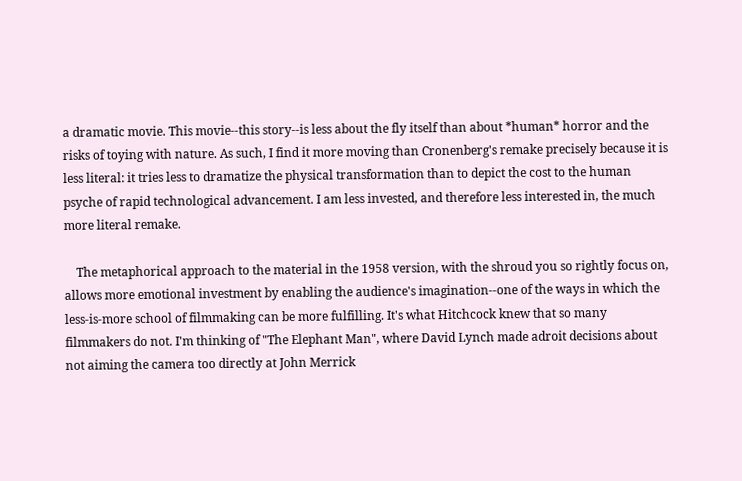a dramatic movie. This movie--this story--is less about the fly itself than about *human* horror and the risks of toying with nature. As such, I find it more moving than Cronenberg's remake precisely because it is less literal: it tries less to dramatize the physical transformation than to depict the cost to the human psyche of rapid technological advancement. I am less invested, and therefore less interested in, the much more literal remake.

    The metaphorical approach to the material in the 1958 version, with the shroud you so rightly focus on, allows more emotional investment by enabling the audience's imagination--one of the ways in which the less-is-more school of filmmaking can be more fulfilling. It's what Hitchcock knew that so many filmmakers do not. I'm thinking of "The Elephant Man", where David Lynch made adroit decisions about not aiming the camera too directly at John Merrick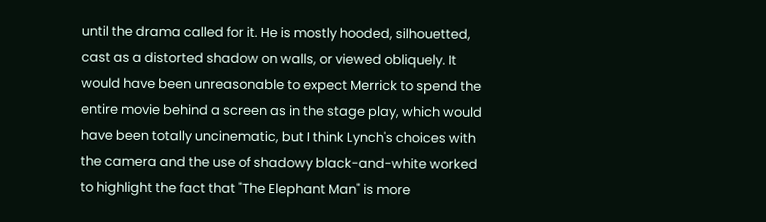until the drama called for it. He is mostly hooded, silhouetted, cast as a distorted shadow on walls, or viewed obliquely. It would have been unreasonable to expect Merrick to spend the entire movie behind a screen as in the stage play, which would have been totally uncinematic, but I think Lynch's choices with the camera and the use of shadowy black-and-white worked to highlight the fact that "The Elephant Man" is more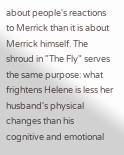about people's reactions to Merrick than it is about Merrick himself. The shroud in "The Fly" serves the same purpose: what frightens Helene is less her husband's physical changes than his cognitive and emotional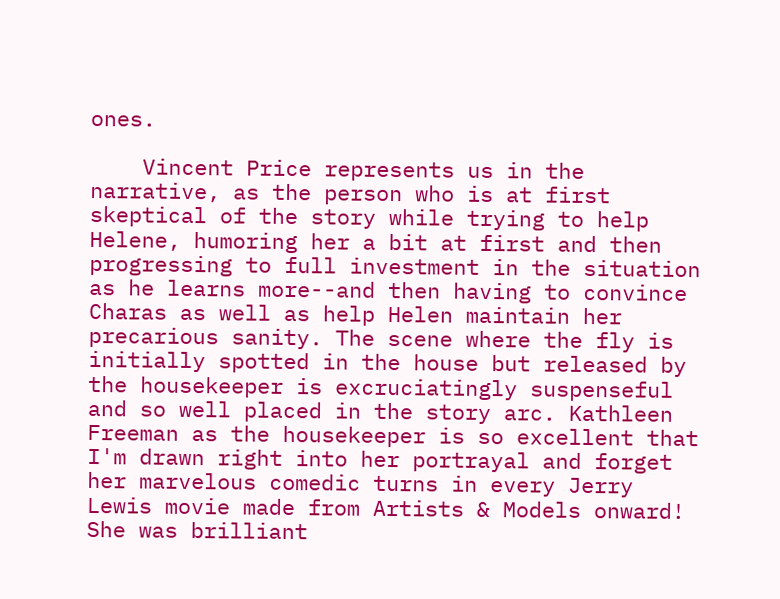ones.

    Vincent Price represents us in the narrative, as the person who is at first skeptical of the story while trying to help Helene, humoring her a bit at first and then progressing to full investment in the situation as he learns more--and then having to convince Charas as well as help Helen maintain her precarious sanity. The scene where the fly is initially spotted in the house but released by the housekeeper is excruciatingly suspenseful and so well placed in the story arc. Kathleen Freeman as the housekeeper is so excellent that I'm drawn right into her portrayal and forget her marvelous comedic turns in every Jerry Lewis movie made from Artists & Models onward! She was brilliant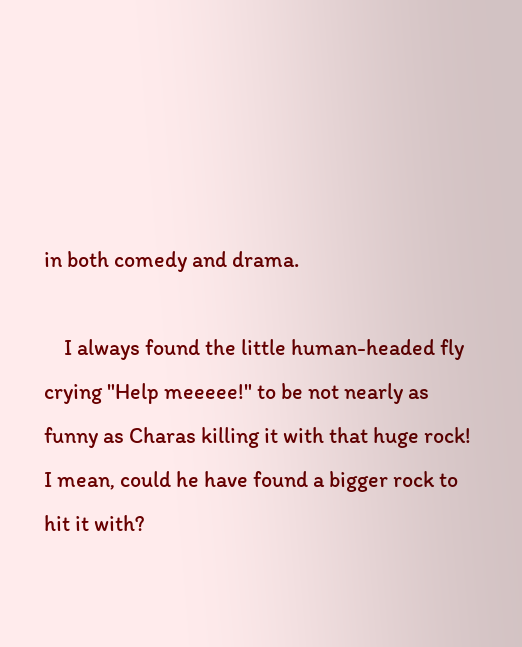in both comedy and drama.

    I always found the little human-headed fly crying "Help meeeee!" to be not nearly as funny as Charas killing it with that huge rock! I mean, could he have found a bigger rock to hit it with?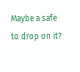Maybe a safe to drop on it?